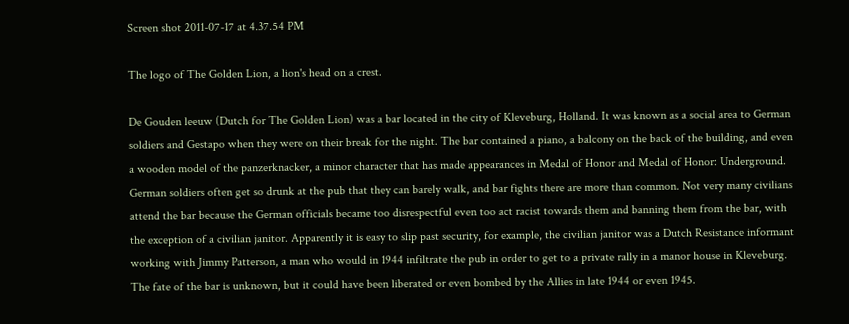Screen shot 2011-07-17 at 4.37.54 PM

The logo of The Golden Lion, a lion's head on a crest.

De Gouden leeuw (Dutch for The Golden Lion) was a bar located in the city of Kleveburg, Holland. It was known as a social area to German soldiers and Gestapo when they were on their break for the night. The bar contained a piano, a balcony on the back of the building, and even a wooden model of the panzerknacker, a minor character that has made appearances in Medal of Honor and Medal of Honor: Underground. German soldiers often get so drunk at the pub that they can barely walk, and bar fights there are more than common. Not very many civilians attend the bar because the German officials became too disrespectful even too act racist towards them and banning them from the bar, with the exception of a civilian janitor. Apparently it is easy to slip past security, for example, the civilian janitor was a Dutch Resistance informant working with Jimmy Patterson, a man who would in 1944 infiltrate the pub in order to get to a private rally in a manor house in Kleveburg. The fate of the bar is unknown, but it could have been liberated or even bombed by the Allies in late 1944 or even 1945.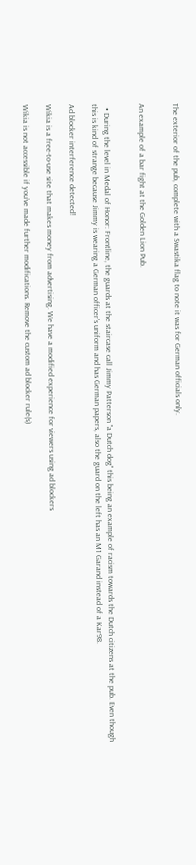The exterior of the pub, complete with a Swastika flag to note it was for German officials only.


An example of a bar fight at the Golden Lion Pub.


  • During the level in Medal of Honor: Frontline, the guards at the staircase call Jimmy Patterson "a Dutch dog" this being an example of racism towards the Dutch citizens at the pub. Even though this is kind of strange because Jimmy is wearing a German officer's uniform and has German papers, also the guard on the left has an M1 Garand instead of a Kar98.

Ad blocker interference detected!

Wikia is a free-to-use site that makes money from advertising. We have a modified experience for viewers using ad blockers

Wikia is not accessible if you’ve made further modifications. Remove the custom ad blocker rule(s)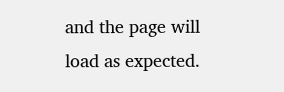and the page will load as expected.